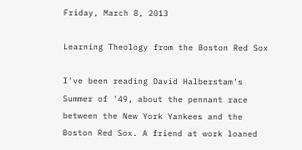Friday, March 8, 2013

Learning Theology from the Boston Red Sox

I've been reading David Halberstam's Summer of '49, about the pennant race between the New York Yankees and the Boston Red Sox. A friend at work loaned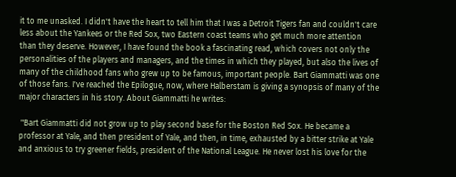it to me unasked. I didn't have the heart to tell him that I was a Detroit Tigers fan and couldn't care less about the Yankees or the Red Sox, two Eastern coast teams who get much more attention than they deserve. However, I have found the book a fascinating read, which covers not only the personalities of the players and managers, and the times in which they played, but also the lives of many of the childhood fans who grew up to be famous, important people. Bart Giammatti was one of those fans. I've reached the Epilogue, now, where Halberstam is giving a synopsis of many of the major characters in his story. About Giammatti he writes:

 "Bart Giammatti did not grow up to play second base for the Boston Red Sox. He became a professor at Yale, and then president of Yale, and then, in time, exhausted by a bitter strike at Yale and anxious to try greener fields, president of the National League. He never lost his love for the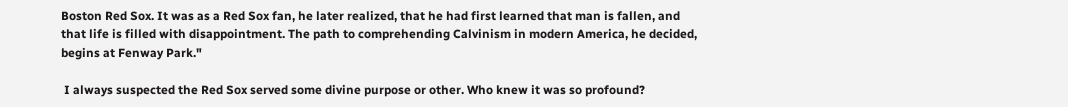Boston Red Sox. It was as a Red Sox fan, he later realized, that he had first learned that man is fallen, and that life is filled with disappointment. The path to comprehending Calvinism in modern America, he decided, begins at Fenway Park."

 I always suspected the Red Sox served some divine purpose or other. Who knew it was so profound?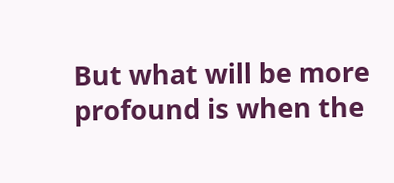But what will be more profound is when the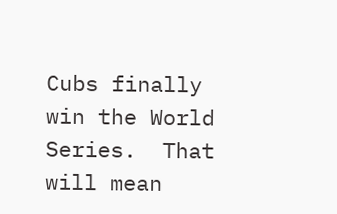Cubs finally win the World Series.  That will mean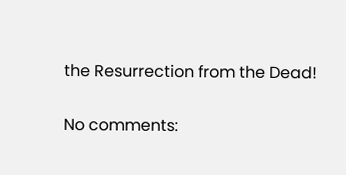the Resurrection from the Dead!

No comments: